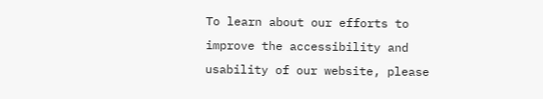To learn about our efforts to improve the accessibility and usability of our website, please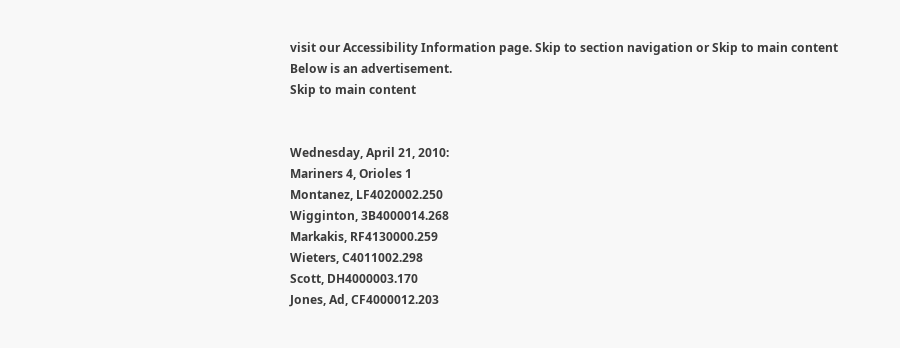visit our Accessibility Information page. Skip to section navigation or Skip to main content
Below is an advertisement.
Skip to main content


Wednesday, April 21, 2010:
Mariners 4, Orioles 1
Montanez, LF4020002.250
Wigginton, 3B4000014.268
Markakis, RF4130000.259
Wieters, C4011002.298
Scott, DH4000003.170
Jones, Ad, CF4000012.203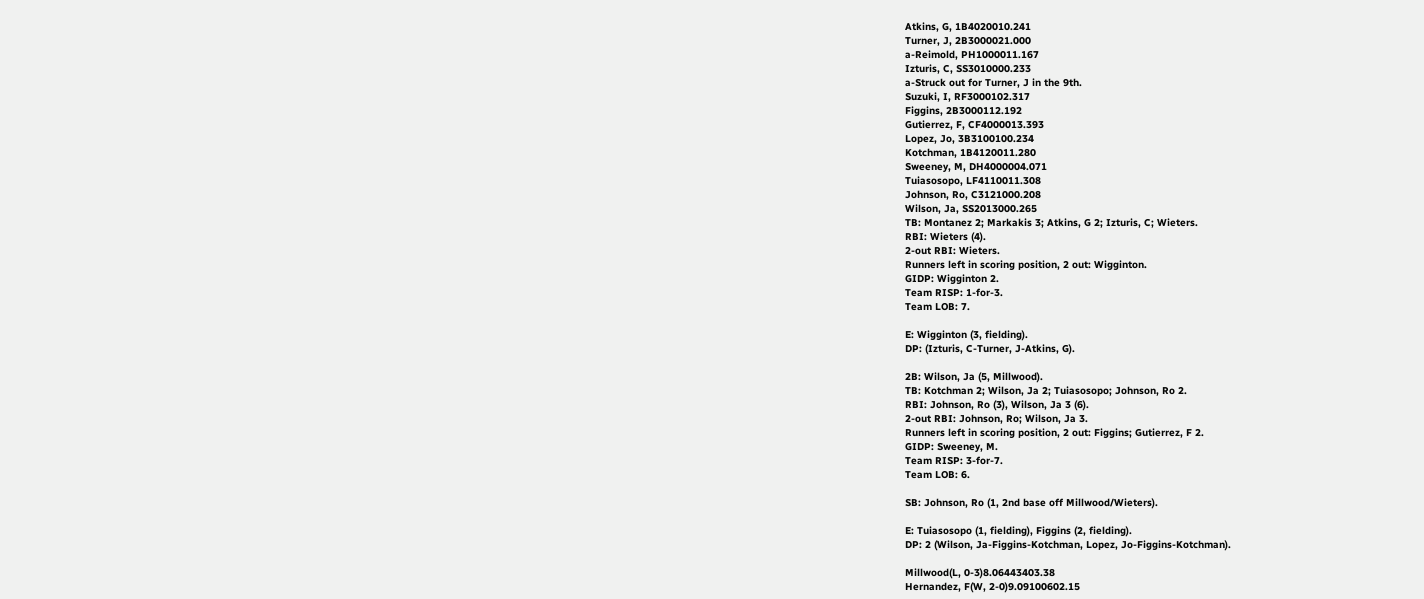Atkins, G, 1B4020010.241
Turner, J, 2B3000021.000
a-Reimold, PH1000011.167
Izturis, C, SS3010000.233
a-Struck out for Turner, J in the 9th.
Suzuki, I, RF3000102.317
Figgins, 2B3000112.192
Gutierrez, F, CF4000013.393
Lopez, Jo, 3B3100100.234
Kotchman, 1B4120011.280
Sweeney, M, DH4000004.071
Tuiasosopo, LF4110011.308
Johnson, Ro, C3121000.208
Wilson, Ja, SS2013000.265
TB: Montanez 2; Markakis 3; Atkins, G 2; Izturis, C; Wieters.
RBI: Wieters (4).
2-out RBI: Wieters.
Runners left in scoring position, 2 out: Wigginton.
GIDP: Wigginton 2.
Team RISP: 1-for-3.
Team LOB: 7.

E: Wigginton (3, fielding).
DP: (Izturis, C-Turner, J-Atkins, G).

2B: Wilson, Ja (5, Millwood).
TB: Kotchman 2; Wilson, Ja 2; Tuiasosopo; Johnson, Ro 2.
RBI: Johnson, Ro (3), Wilson, Ja 3 (6).
2-out RBI: Johnson, Ro; Wilson, Ja 3.
Runners left in scoring position, 2 out: Figgins; Gutierrez, F 2.
GIDP: Sweeney, M.
Team RISP: 3-for-7.
Team LOB: 6.

SB: Johnson, Ro (1, 2nd base off Millwood/Wieters).

E: Tuiasosopo (1, fielding), Figgins (2, fielding).
DP: 2 (Wilson, Ja-Figgins-Kotchman, Lopez, Jo-Figgins-Kotchman).

Millwood(L, 0-3)8.06443403.38
Hernandez, F(W, 2-0)9.09100602.15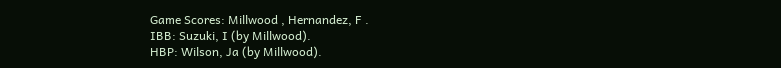Game Scores: Millwood , Hernandez, F .
IBB: Suzuki, I (by Millwood).
HBP: Wilson, Ja (by Millwood).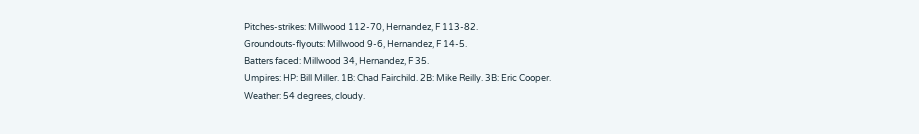Pitches-strikes: Millwood 112-70, Hernandez, F 113-82.
Groundouts-flyouts: Millwood 9-6, Hernandez, F 14-5.
Batters faced: Millwood 34, Hernandez, F 35.
Umpires: HP: Bill Miller. 1B: Chad Fairchild. 2B: Mike Reilly. 3B: Eric Cooper.
Weather: 54 degrees, cloudy.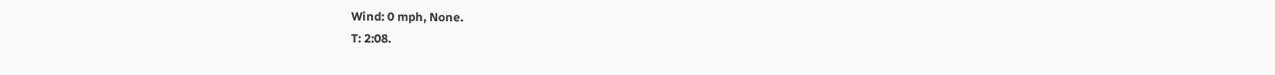Wind: 0 mph, None.
T: 2:08.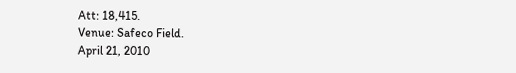Att: 18,415.
Venue: Safeco Field.
April 21, 2010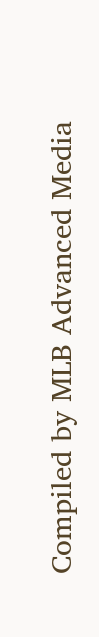Compiled by MLB Advanced Media